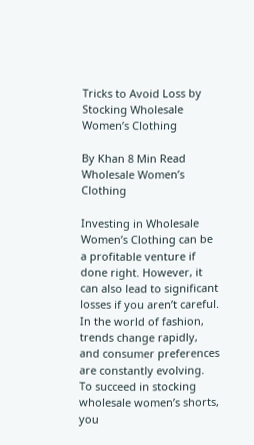Tricks to Avoid Loss by Stocking Wholesale Women’s Clothing

By Khan 8 Min Read
Wholesale Women’s Clothing

Investing in Wholesale Women’s Clothing can be a profitable venture if done right. However, it can also lead to significant losses if you aren’t careful. In the world of fashion, trends change rapidly, and consumer preferences are constantly evolving. To succeed in stocking wholesale women’s shorts, you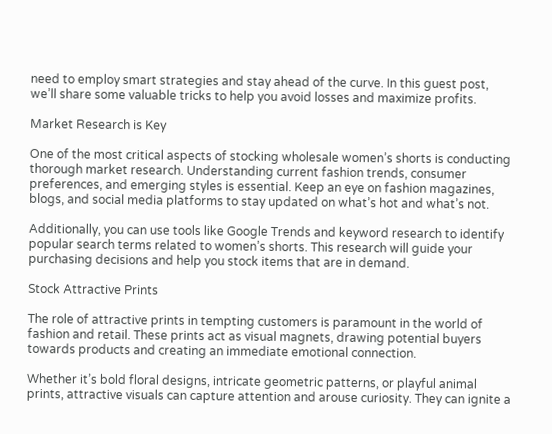need to employ smart strategies and stay ahead of the curve. In this guest post, we’ll share some valuable tricks to help you avoid losses and maximize profits.

Market Research is Key

One of the most critical aspects of stocking wholesale women’s shorts is conducting thorough market research. Understanding current fashion trends, consumer preferences, and emerging styles is essential. Keep an eye on fashion magazines, blogs, and social media platforms to stay updated on what’s hot and what’s not.

Additionally, you can use tools like Google Trends and keyword research to identify popular search terms related to women’s shorts. This research will guide your purchasing decisions and help you stock items that are in demand.

Stock Attractive Prints

The role of attractive prints in tempting customers is paramount in the world of fashion and retail. These prints act as visual magnets, drawing potential buyers towards products and creating an immediate emotional connection.

Whether it’s bold floral designs, intricate geometric patterns, or playful animal prints, attractive visuals can capture attention and arouse curiosity. They can ignite a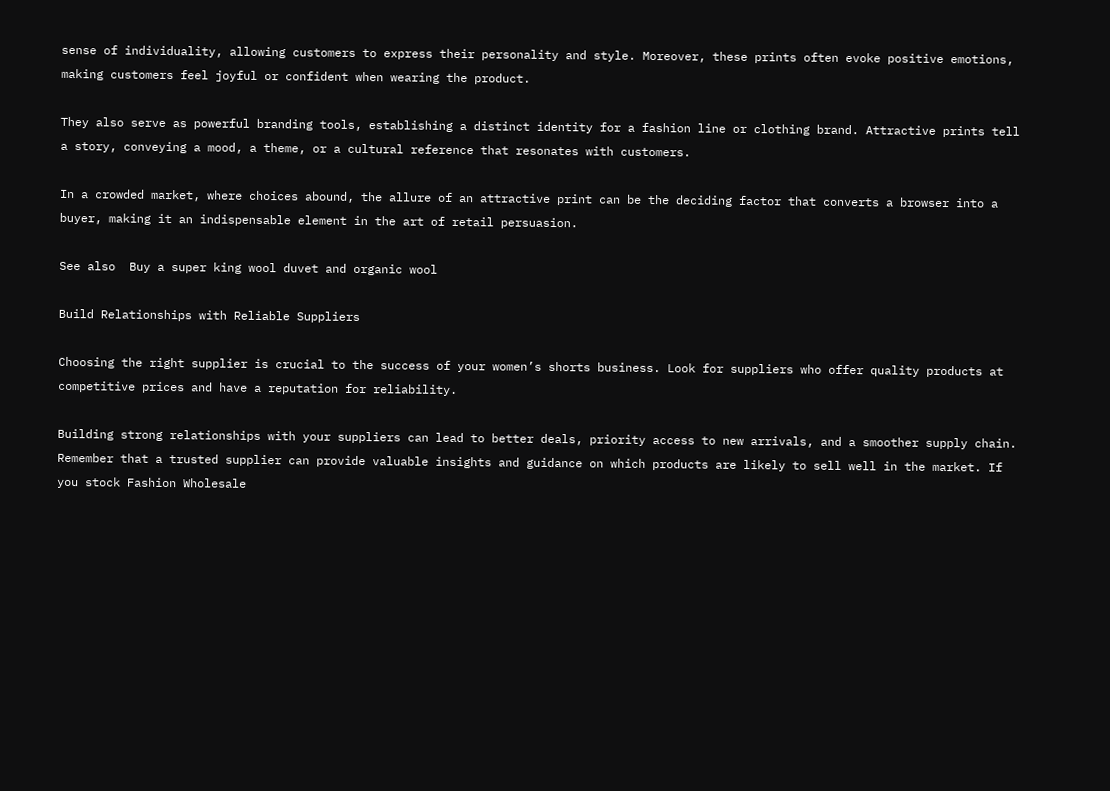sense of individuality, allowing customers to express their personality and style. Moreover, these prints often evoke positive emotions, making customers feel joyful or confident when wearing the product.

They also serve as powerful branding tools, establishing a distinct identity for a fashion line or clothing brand. Attractive prints tell a story, conveying a mood, a theme, or a cultural reference that resonates with customers.

In a crowded market, where choices abound, the allure of an attractive print can be the deciding factor that converts a browser into a buyer, making it an indispensable element in the art of retail persuasion.

See also  Buy a super king wool duvet and organic wool

Build Relationships with Reliable Suppliers

Choosing the right supplier is crucial to the success of your women’s shorts business. Look for suppliers who offer quality products at competitive prices and have a reputation for reliability.

Building strong relationships with your suppliers can lead to better deals, priority access to new arrivals, and a smoother supply chain. Remember that a trusted supplier can provide valuable insights and guidance on which products are likely to sell well in the market. If you stock Fashion Wholesale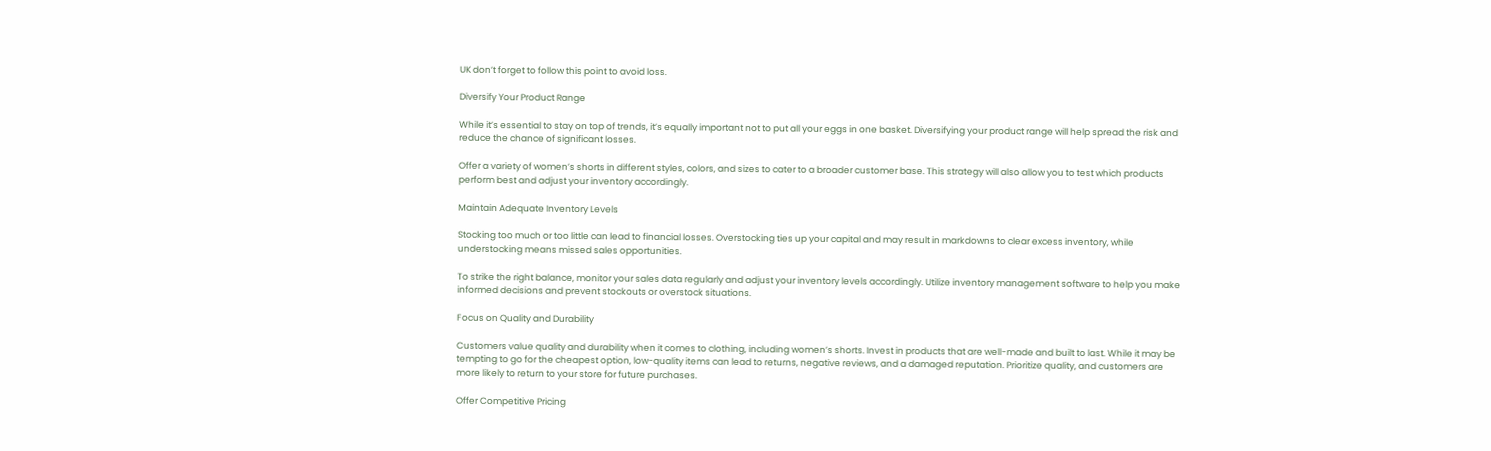UK don’t forget to follow this point to avoid loss.

Diversify Your Product Range

While it’s essential to stay on top of trends, it’s equally important not to put all your eggs in one basket. Diversifying your product range will help spread the risk and reduce the chance of significant losses.

Offer a variety of women’s shorts in different styles, colors, and sizes to cater to a broader customer base. This strategy will also allow you to test which products perform best and adjust your inventory accordingly.

Maintain Adequate Inventory Levels

Stocking too much or too little can lead to financial losses. Overstocking ties up your capital and may result in markdowns to clear excess inventory, while understocking means missed sales opportunities.

To strike the right balance, monitor your sales data regularly and adjust your inventory levels accordingly. Utilize inventory management software to help you make informed decisions and prevent stockouts or overstock situations.

Focus on Quality and Durability

Customers value quality and durability when it comes to clothing, including women’s shorts. Invest in products that are well-made and built to last. While it may be tempting to go for the cheapest option, low-quality items can lead to returns, negative reviews, and a damaged reputation. Prioritize quality, and customers are more likely to return to your store for future purchases.

Offer Competitive Pricing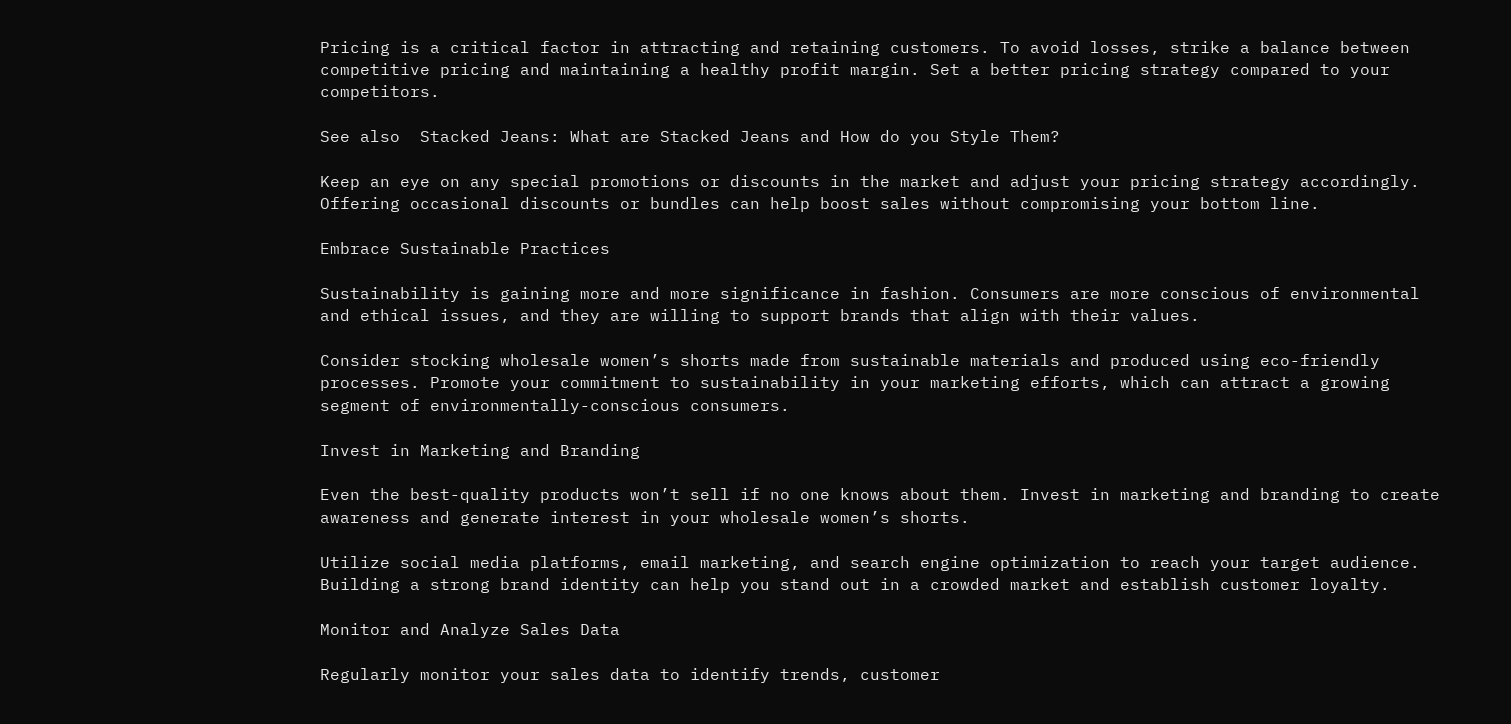Pricing is a critical factor in attracting and retaining customers. To avoid losses, strike a balance between competitive pricing and maintaining a healthy profit margin. Set a better pricing strategy compared to your competitors.

See also  Stacked Jeans: What are Stacked Jeans and How do you Style Them?

Keep an eye on any special promotions or discounts in the market and adjust your pricing strategy accordingly. Offering occasional discounts or bundles can help boost sales without compromising your bottom line.

Embrace Sustainable Practices

Sustainability is gaining more and more significance in fashion. Consumers are more conscious of environmental and ethical issues, and they are willing to support brands that align with their values.

Consider stocking wholesale women’s shorts made from sustainable materials and produced using eco-friendly processes. Promote your commitment to sustainability in your marketing efforts, which can attract a growing segment of environmentally-conscious consumers.

Invest in Marketing and Branding

Even the best-quality products won’t sell if no one knows about them. Invest in marketing and branding to create awareness and generate interest in your wholesale women’s shorts.

Utilize social media platforms, email marketing, and search engine optimization to reach your target audience. Building a strong brand identity can help you stand out in a crowded market and establish customer loyalty.

Monitor and Analyze Sales Data

Regularly monitor your sales data to identify trends, customer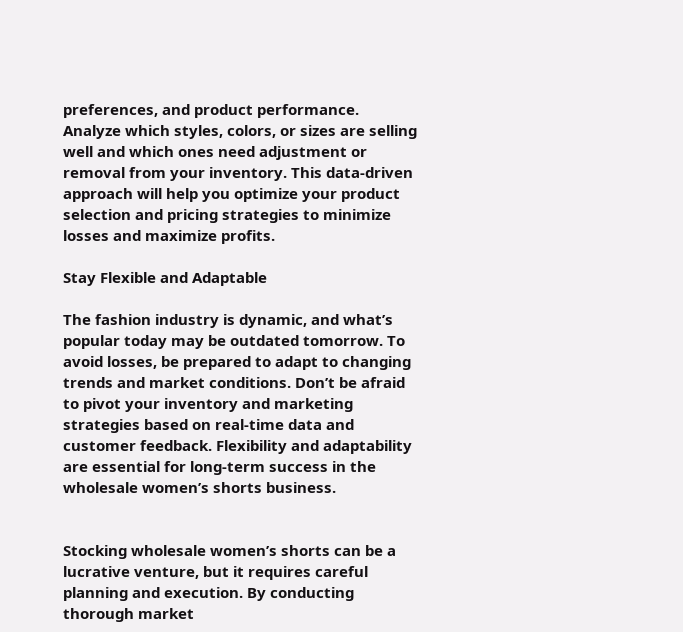preferences, and product performance. Analyze which styles, colors, or sizes are selling well and which ones need adjustment or removal from your inventory. This data-driven approach will help you optimize your product selection and pricing strategies to minimize losses and maximize profits.

Stay Flexible and Adaptable

The fashion industry is dynamic, and what’s popular today may be outdated tomorrow. To avoid losses, be prepared to adapt to changing trends and market conditions. Don’t be afraid to pivot your inventory and marketing strategies based on real-time data and customer feedback. Flexibility and adaptability are essential for long-term success in the wholesale women’s shorts business.


Stocking wholesale women’s shorts can be a lucrative venture, but it requires careful planning and execution. By conducting thorough market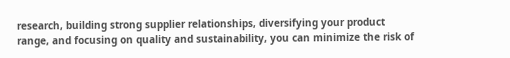research, building strong supplier relationships, diversifying your product range, and focusing on quality and sustainability, you can minimize the risk of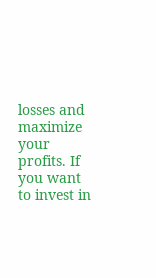losses and maximize your profits. If you want to invest in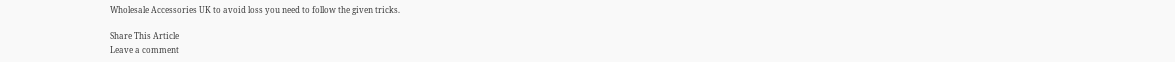Wholesale Accessories UK to avoid loss you need to follow the given tricks.

Share This Article
Leave a comment